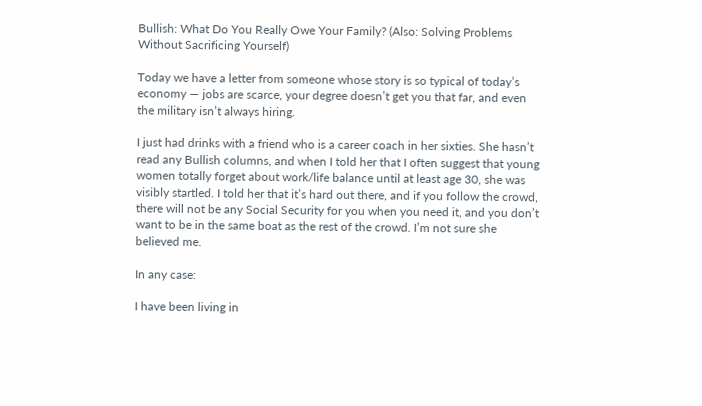Bullish: What Do You Really Owe Your Family? (Also: Solving Problems Without Sacrificing Yourself)

Today we have a letter from someone whose story is so typical of today’s economy — jobs are scarce, your degree doesn’t get you that far, and even the military isn’t always hiring.

I just had drinks with a friend who is a career coach in her sixties. She hasn’t read any Bullish columns, and when I told her that I often suggest that young women totally forget about work/life balance until at least age 30, she was visibly startled. I told her that it’s hard out there, and if you follow the crowd, there will not be any Social Security for you when you need it, and you don’t want to be in the same boat as the rest of the crowd. I’m not sure she believed me.

In any case:

I have been living in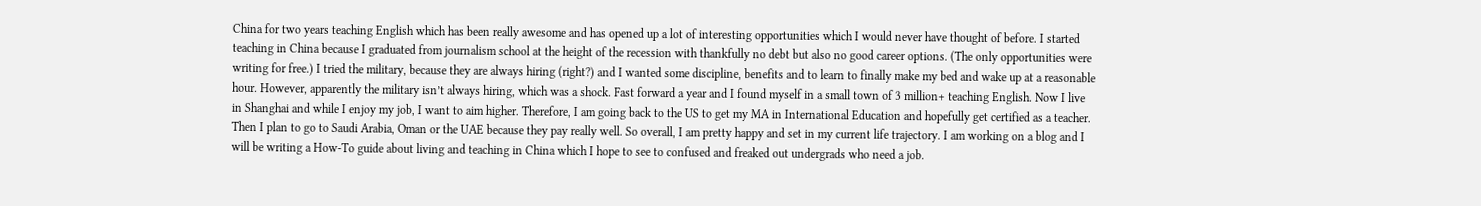China for two years teaching English which has been really awesome and has opened up a lot of interesting opportunities which I would never have thought of before. I started teaching in China because I graduated from journalism school at the height of the recession with thankfully no debt but also no good career options. (The only opportunities were writing for free.) I tried the military, because they are always hiring (right?) and I wanted some discipline, benefits and to learn to finally make my bed and wake up at a reasonable hour. However, apparently the military isn’t always hiring, which was a shock. Fast forward a year and I found myself in a small town of 3 million+ teaching English. Now I live in Shanghai and while I enjoy my job, I want to aim higher. Therefore, I am going back to the US to get my MA in International Education and hopefully get certified as a teacher. Then I plan to go to Saudi Arabia, Oman or the UAE because they pay really well. So overall, I am pretty happy and set in my current life trajectory. I am working on a blog and I will be writing a How-To guide about living and teaching in China which I hope to see to confused and freaked out undergrads who need a job.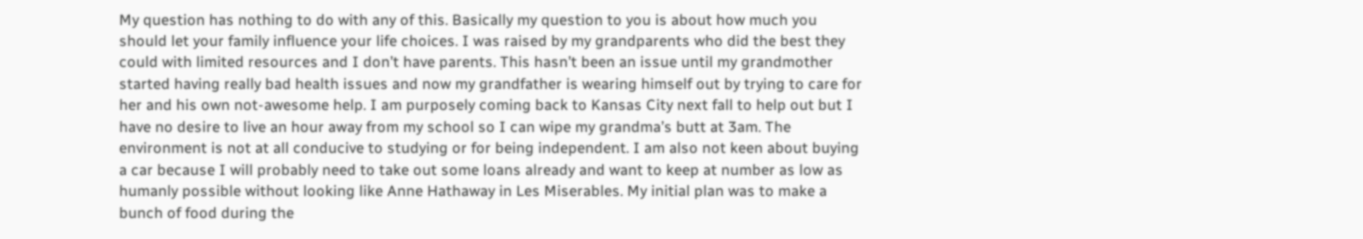My question has nothing to do with any of this. Basically my question to you is about how much you should let your family influence your life choices. I was raised by my grandparents who did the best they could with limited resources and I don’t have parents. This hasn’t been an issue until my grandmother started having really bad health issues and now my grandfather is wearing himself out by trying to care for her and his own not-awesome help. I am purposely coming back to Kansas City next fall to help out but I have no desire to live an hour away from my school so I can wipe my grandma’s butt at 3am. The environment is not at all conducive to studying or for being independent. I am also not keen about buying a car because I will probably need to take out some loans already and want to keep at number as low as humanly possible without looking like Anne Hathaway in Les Miserables. My initial plan was to make a bunch of food during the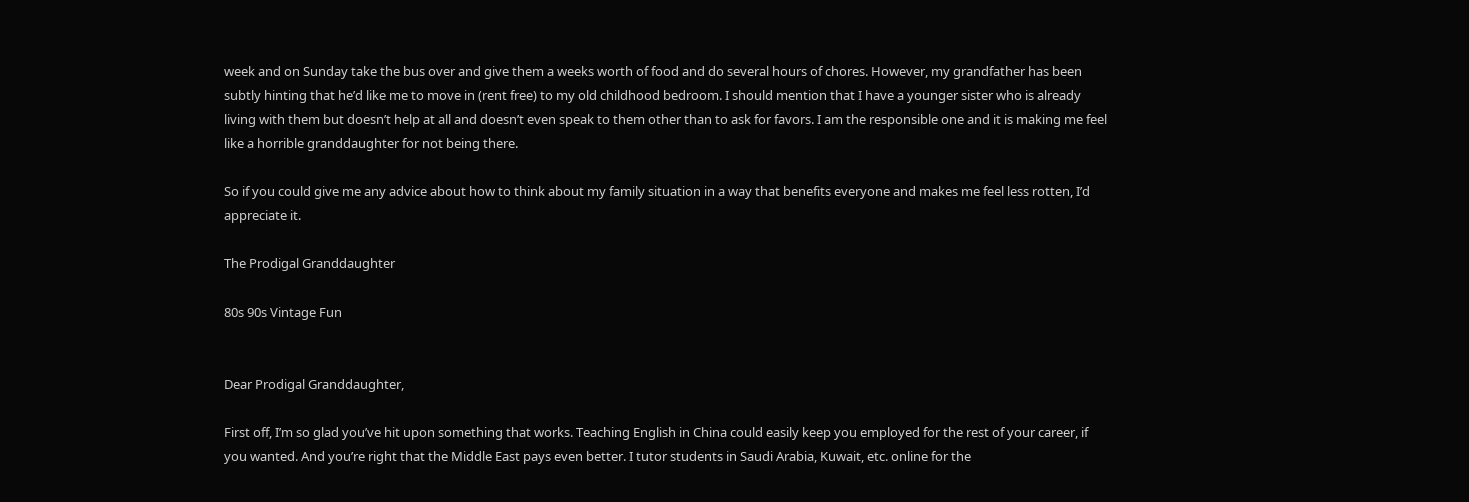week and on Sunday take the bus over and give them a weeks worth of food and do several hours of chores. However, my grandfather has been subtly hinting that he’d like me to move in (rent free) to my old childhood bedroom. I should mention that I have a younger sister who is already living with them but doesn’t help at all and doesn’t even speak to them other than to ask for favors. I am the responsible one and it is making me feel like a horrible granddaughter for not being there.

So if you could give me any advice about how to think about my family situation in a way that benefits everyone and makes me feel less rotten, I’d appreciate it.

The Prodigal Granddaughter

80s 90s Vintage Fun


Dear Prodigal Granddaughter,

First off, I’m so glad you’ve hit upon something that works. Teaching English in China could easily keep you employed for the rest of your career, if you wanted. And you’re right that the Middle East pays even better. I tutor students in Saudi Arabia, Kuwait, etc. online for the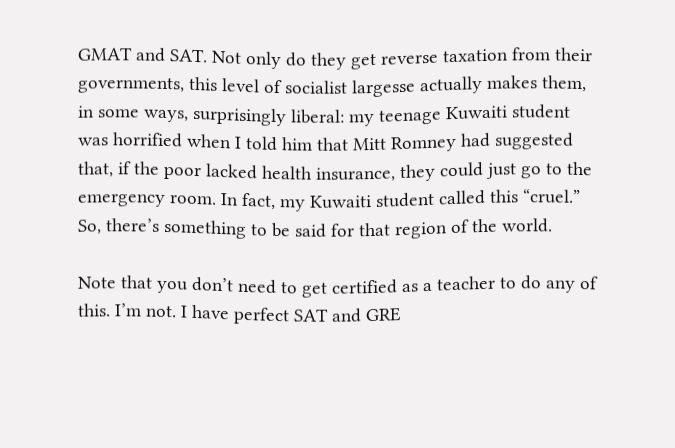GMAT and SAT. Not only do they get reverse taxation from their governments, this level of socialist largesse actually makes them, in some ways, surprisingly liberal: my teenage Kuwaiti student was horrified when I told him that Mitt Romney had suggested that, if the poor lacked health insurance, they could just go to the emergency room. In fact, my Kuwaiti student called this “cruel.” So, there’s something to be said for that region of the world.

Note that you don’t need to get certified as a teacher to do any of this. I’m not. I have perfect SAT and GRE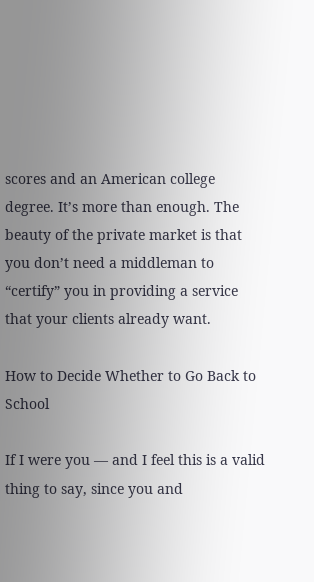scores and an American college degree. It’s more than enough. The beauty of the private market is that you don’t need a middleman to “certify” you in providing a service that your clients already want.

How to Decide Whether to Go Back to School

If I were you — and I feel this is a valid thing to say, since you and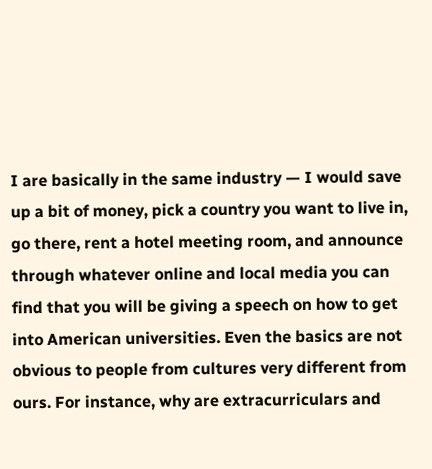I are basically in the same industry — I would save up a bit of money, pick a country you want to live in, go there, rent a hotel meeting room, and announce through whatever online and local media you can find that you will be giving a speech on how to get into American universities. Even the basics are not obvious to people from cultures very different from ours. For instance, why are extracurriculars and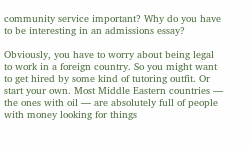community service important? Why do you have to be interesting in an admissions essay?

Obviously, you have to worry about being legal to work in a foreign country. So you might want to get hired by some kind of tutoring outfit. Or start your own. Most Middle Eastern countries — the ones with oil — are absolutely full of people with money looking for things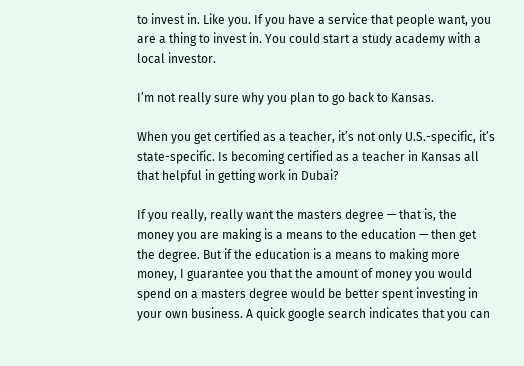to invest in. Like you. If you have a service that people want, you are a thing to invest in. You could start a study academy with a local investor.

I’m not really sure why you plan to go back to Kansas.

When you get certified as a teacher, it’s not only U.S.-specific, it’s state-specific. Is becoming certified as a teacher in Kansas all that helpful in getting work in Dubai?

If you really, really want the masters degree — that is, the money you are making is a means to the education — then get the degree. But if the education is a means to making more money, I guarantee you that the amount of money you would spend on a masters degree would be better spent investing in your own business. A quick google search indicates that you can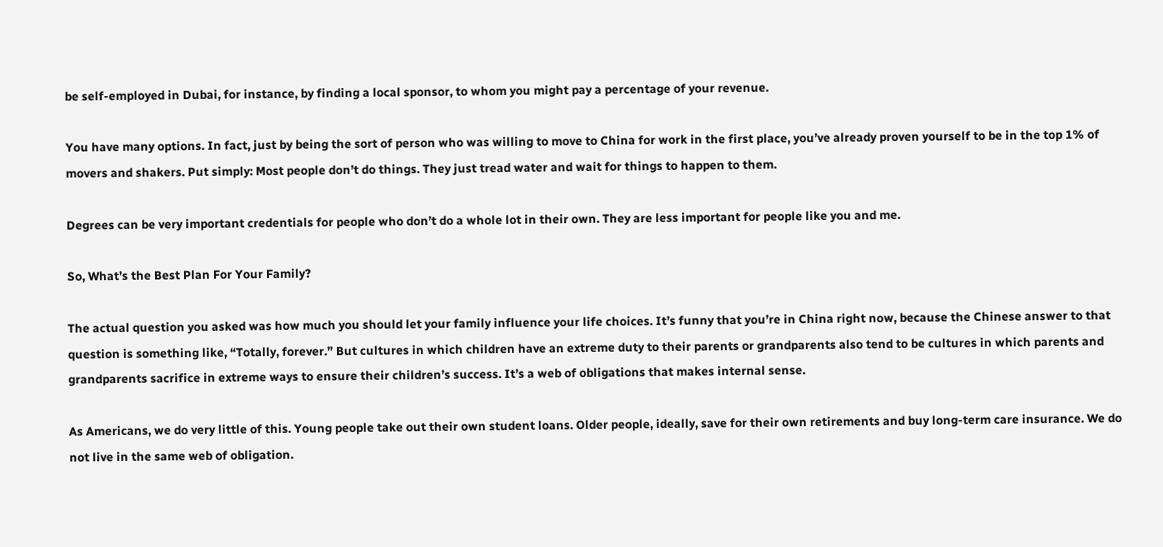be self-employed in Dubai, for instance, by finding a local sponsor, to whom you might pay a percentage of your revenue.

You have many options. In fact, just by being the sort of person who was willing to move to China for work in the first place, you’ve already proven yourself to be in the top 1% of movers and shakers. Put simply: Most people don’t do things. They just tread water and wait for things to happen to them.

Degrees can be very important credentials for people who don’t do a whole lot in their own. They are less important for people like you and me.

So, What’s the Best Plan For Your Family?

The actual question you asked was how much you should let your family influence your life choices. It’s funny that you’re in China right now, because the Chinese answer to that question is something like, “Totally, forever.” But cultures in which children have an extreme duty to their parents or grandparents also tend to be cultures in which parents and grandparents sacrifice in extreme ways to ensure their children’s success. It’s a web of obligations that makes internal sense.

As Americans, we do very little of this. Young people take out their own student loans. Older people, ideally, save for their own retirements and buy long-term care insurance. We do not live in the same web of obligation.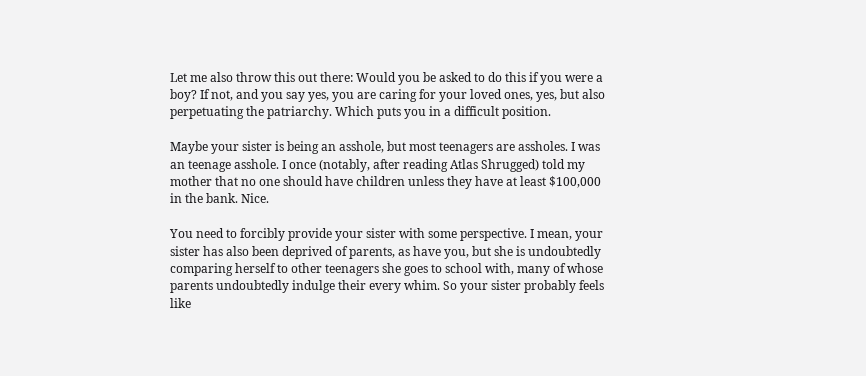Let me also throw this out there: Would you be asked to do this if you were a boy? If not, and you say yes, you are caring for your loved ones, yes, but also perpetuating the patriarchy. Which puts you in a difficult position.

Maybe your sister is being an asshole, but most teenagers are assholes. I was an teenage asshole. I once (notably, after reading Atlas Shrugged) told my mother that no one should have children unless they have at least $100,000 in the bank. Nice.

You need to forcibly provide your sister with some perspective. I mean, your sister has also been deprived of parents, as have you, but she is undoubtedly comparing herself to other teenagers she goes to school with, many of whose parents undoubtedly indulge their every whim. So your sister probably feels like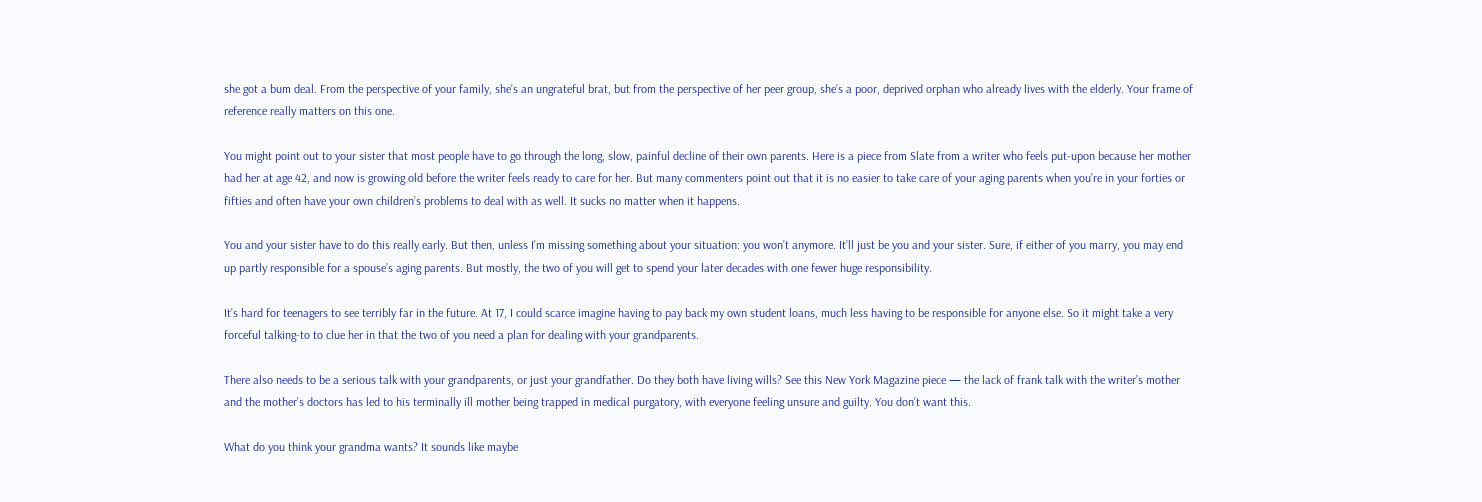she got a bum deal. From the perspective of your family, she’s an ungrateful brat, but from the perspective of her peer group, she’s a poor, deprived orphan who already lives with the elderly. Your frame of reference really matters on this one.

You might point out to your sister that most people have to go through the long, slow, painful decline of their own parents. Here is a piece from Slate from a writer who feels put-upon because her mother had her at age 42, and now is growing old before the writer feels ready to care for her. But many commenters point out that it is no easier to take care of your aging parents when you’re in your forties or fifties and often have your own children’s problems to deal with as well. It sucks no matter when it happens.

You and your sister have to do this really early. But then, unless I’m missing something about your situation: you won’t anymore. It’ll just be you and your sister. Sure, if either of you marry, you may end up partly responsible for a spouse’s aging parents. But mostly, the two of you will get to spend your later decades with one fewer huge responsibility.

It’s hard for teenagers to see terribly far in the future. At 17, I could scarce imagine having to pay back my own student loans, much less having to be responsible for anyone else. So it might take a very forceful talking-to to clue her in that the two of you need a plan for dealing with your grandparents.

There also needs to be a serious talk with your grandparents, or just your grandfather. Do they both have living wills? See this New York Magazine piece — the lack of frank talk with the writer’s mother and the mother’s doctors has led to his terminally ill mother being trapped in medical purgatory, with everyone feeling unsure and guilty. You don’t want this.

What do you think your grandma wants? It sounds like maybe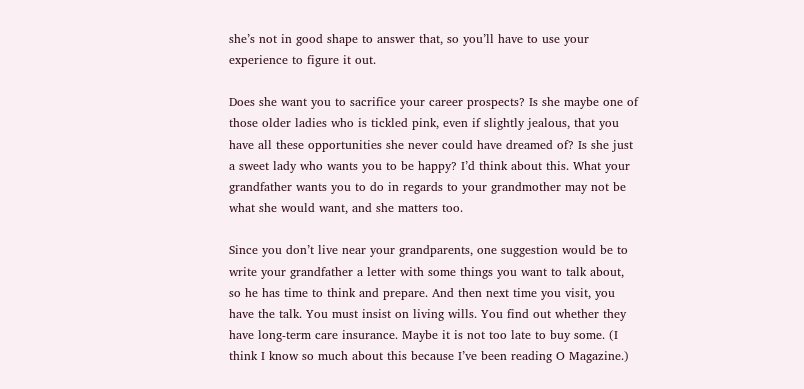she’s not in good shape to answer that, so you’ll have to use your experience to figure it out.

Does she want you to sacrifice your career prospects? Is she maybe one of those older ladies who is tickled pink, even if slightly jealous, that you have all these opportunities she never could have dreamed of? Is she just a sweet lady who wants you to be happy? I’d think about this. What your grandfather wants you to do in regards to your grandmother may not be what she would want, and she matters too.

Since you don’t live near your grandparents, one suggestion would be to write your grandfather a letter with some things you want to talk about, so he has time to think and prepare. And then next time you visit, you have the talk. You must insist on living wills. You find out whether they have long-term care insurance. Maybe it is not too late to buy some. (I think I know so much about this because I’ve been reading O Magazine.)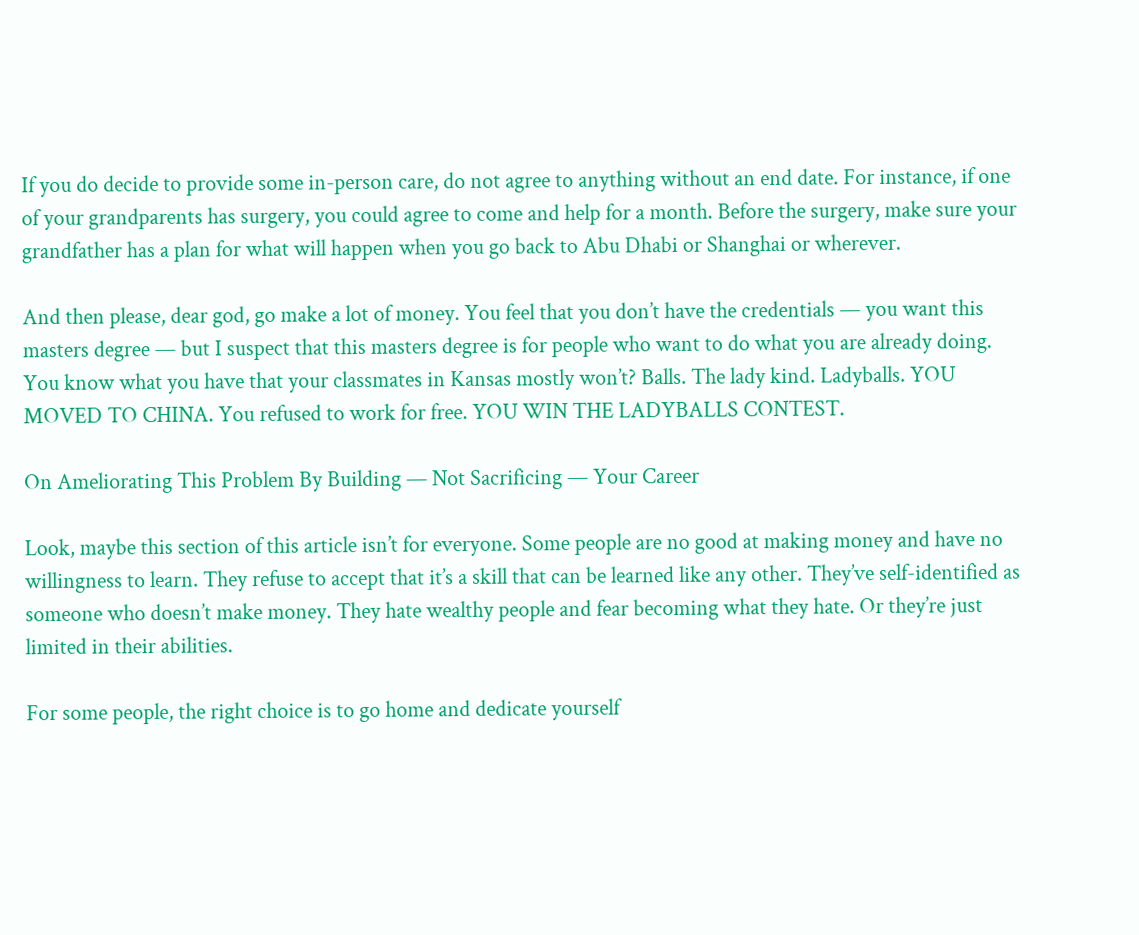If you do decide to provide some in-person care, do not agree to anything without an end date. For instance, if one of your grandparents has surgery, you could agree to come and help for a month. Before the surgery, make sure your grandfather has a plan for what will happen when you go back to Abu Dhabi or Shanghai or wherever.

And then please, dear god, go make a lot of money. You feel that you don’t have the credentials — you want this masters degree — but I suspect that this masters degree is for people who want to do what you are already doing. You know what you have that your classmates in Kansas mostly won’t? Balls. The lady kind. Ladyballs. YOU MOVED TO CHINA. You refused to work for free. YOU WIN THE LADYBALLS CONTEST.

On Ameliorating This Problem By Building — Not Sacrificing — Your Career

Look, maybe this section of this article isn’t for everyone. Some people are no good at making money and have no willingness to learn. They refuse to accept that it’s a skill that can be learned like any other. They’ve self-identified as someone who doesn’t make money. They hate wealthy people and fear becoming what they hate. Or they’re just limited in their abilities.

For some people, the right choice is to go home and dedicate yourself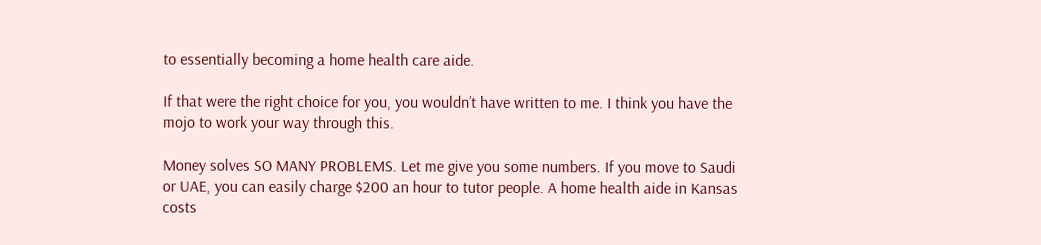to essentially becoming a home health care aide.

If that were the right choice for you, you wouldn’t have written to me. I think you have the mojo to work your way through this.

Money solves SO MANY PROBLEMS. Let me give you some numbers. If you move to Saudi or UAE, you can easily charge $200 an hour to tutor people. A home health aide in Kansas costs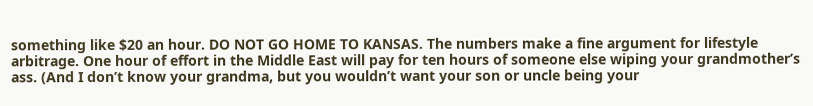something like $20 an hour. DO NOT GO HOME TO KANSAS. The numbers make a fine argument for lifestyle arbitrage. One hour of effort in the Middle East will pay for ten hours of someone else wiping your grandmother’s ass. (And I don’t know your grandma, but you wouldn’t want your son or uncle being your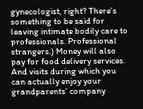gynecologist, right? There’s something to be said for leaving intimate bodily care to professionals. Professional strangers.) Money will also pay for food delivery services. And visits during which you can actually enjoy your grandparents’ company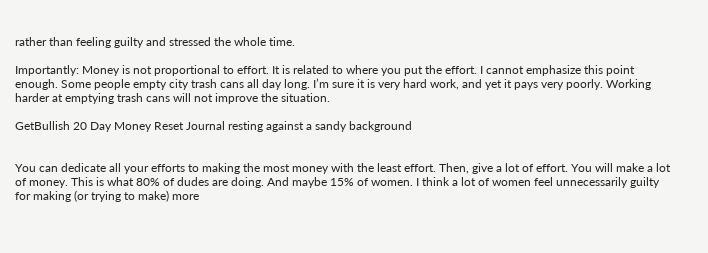rather than feeling guilty and stressed the whole time.

Importantly: Money is not proportional to effort. It is related to where you put the effort. I cannot emphasize this point enough. Some people empty city trash cans all day long. I’m sure it is very hard work, and yet it pays very poorly. Working harder at emptying trash cans will not improve the situation.

GetBullish 20 Day Money Reset Journal resting against a sandy background


You can dedicate all your efforts to making the most money with the least effort. Then, give a lot of effort. You will make a lot of money. This is what 80% of dudes are doing. And maybe 15% of women. I think a lot of women feel unnecessarily guilty for making (or trying to make) more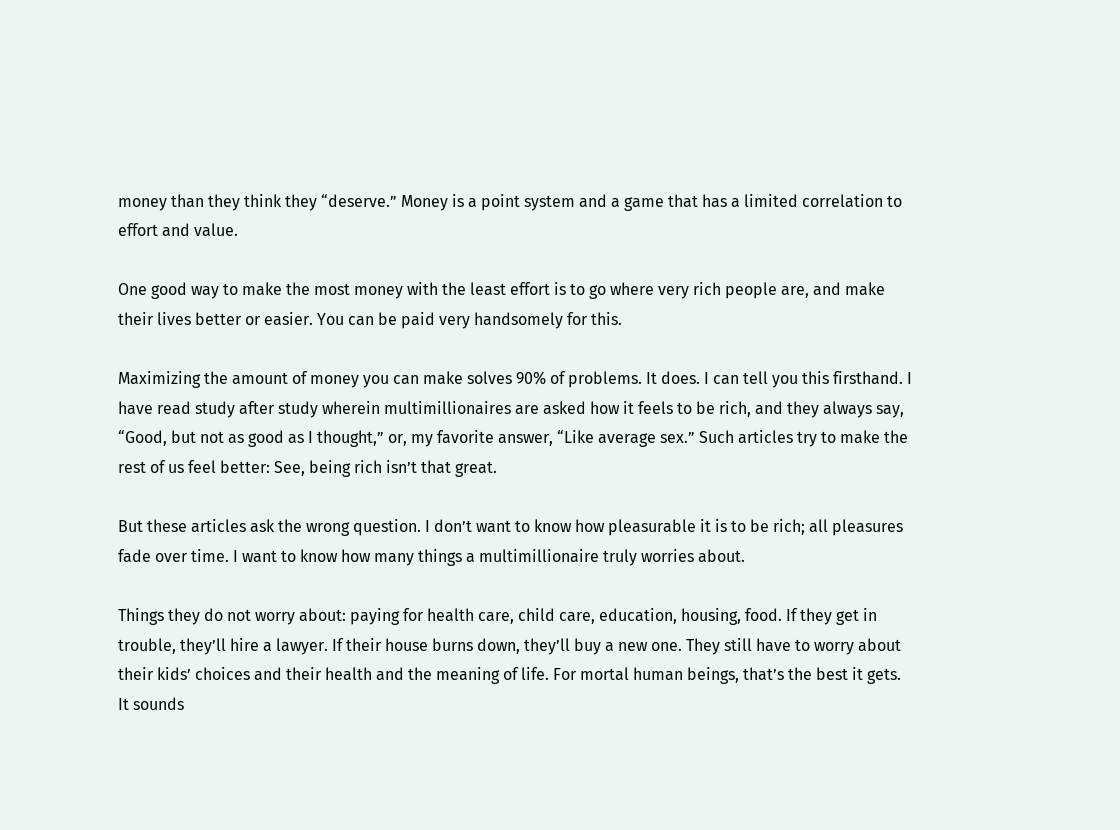money than they think they “deserve.” Money is a point system and a game that has a limited correlation to effort and value.

One good way to make the most money with the least effort is to go where very rich people are, and make their lives better or easier. You can be paid very handsomely for this.

Maximizing the amount of money you can make solves 90% of problems. It does. I can tell you this firsthand. I have read study after study wherein multimillionaires are asked how it feels to be rich, and they always say, “Good, but not as good as I thought,” or, my favorite answer, “Like average sex.” Such articles try to make the rest of us feel better: See, being rich isn’t that great.

But these articles ask the wrong question. I don’t want to know how pleasurable it is to be rich; all pleasures fade over time. I want to know how many things a multimillionaire truly worries about.

Things they do not worry about: paying for health care, child care, education, housing, food. If they get in trouble, they’ll hire a lawyer. If their house burns down, they’ll buy a new one. They still have to worry about their kids’ choices and their health and the meaning of life. For mortal human beings, that’s the best it gets. It sounds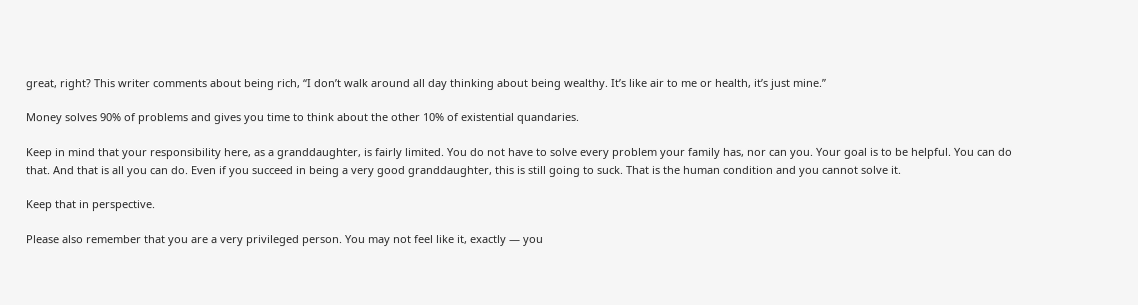great, right? This writer comments about being rich, “I don’t walk around all day thinking about being wealthy. It’s like air to me or health, it’s just mine.”

Money solves 90% of problems and gives you time to think about the other 10% of existential quandaries.

Keep in mind that your responsibility here, as a granddaughter, is fairly limited. You do not have to solve every problem your family has, nor can you. Your goal is to be helpful. You can do that. And that is all you can do. Even if you succeed in being a very good granddaughter, this is still going to suck. That is the human condition and you cannot solve it.

Keep that in perspective.

Please also remember that you are a very privileged person. You may not feel like it, exactly — you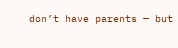don’t have parents — but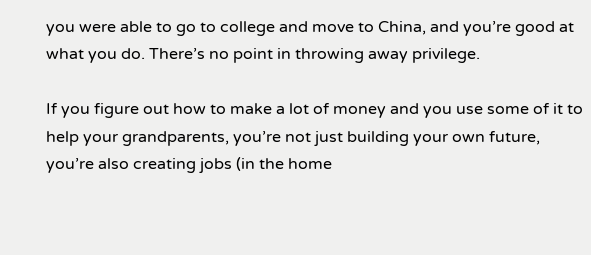you were able to go to college and move to China, and you’re good at what you do. There’s no point in throwing away privilege.

If you figure out how to make a lot of money and you use some of it to help your grandparents, you’re not just building your own future, you’re also creating jobs (in the home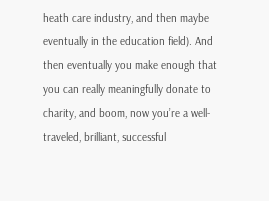heath care industry, and then maybe eventually in the education field). And then eventually you make enough that you can really meaningfully donate to charity, and boom, now you’re a well-traveled, brilliant, successful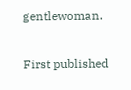gentlewoman.

First published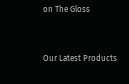on The Gloss


Our Latest Products